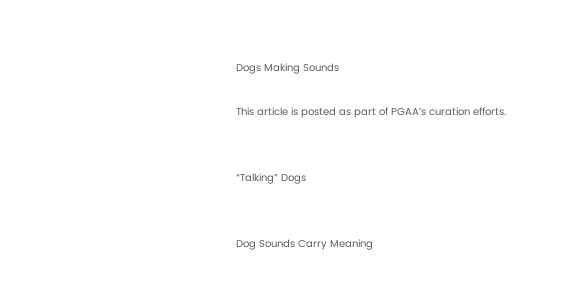Dogs Making Sounds

This article is posted as part of PGAA’s curation efforts.


“Talking” Dogs


Dog Sounds Carry Meaning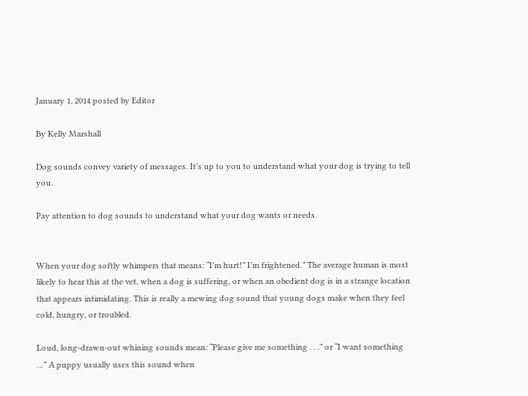January 1, 2014 posted by Editor

By Kelly Marshall

Dog sounds convey variety of messages. It’s up to you to understand what your dog is trying to tell you.

Pay attention to dog sounds to understand what your dog wants or needs.


When your dog softly whimpers that means: “I’m hurt!” I’m frightened.” The average human is most likely to hear this at the vet, when a dog is suffering, or when an obedient dog is in a strange location that appears intimidating. This is really a mewing dog sound that young dogs make when they feel cold, hungry, or troubled.

Loud, long-drawn-out whining sounds mean: “Please give me something . . .” or “I want something …” A puppy usually uses this sound when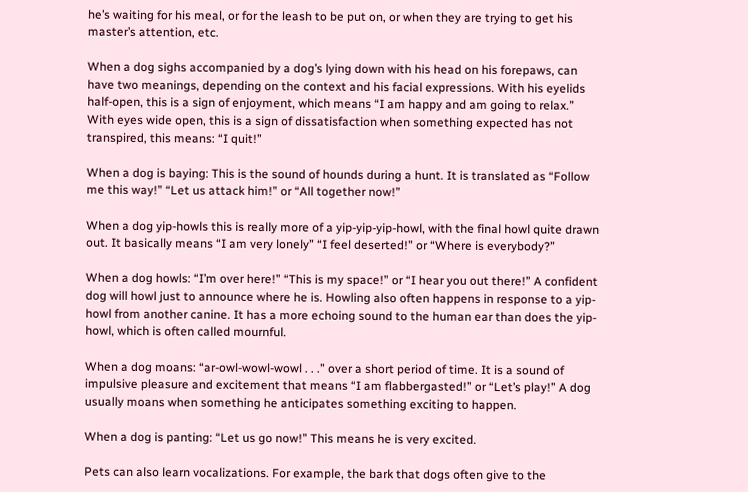he’s waiting for his meal, or for the leash to be put on, or when they are trying to get his master’s attention, etc.

When a dog sighs accompanied by a dog’s lying down with his head on his forepaws, can have two meanings, depending on the context and his facial expressions. With his eyelids half-open, this is a sign of enjoyment, which means “I am happy and am going to relax.” With eyes wide open, this is a sign of dissatisfaction when something expected has not transpired, this means: “I quit!”

When a dog is baying: This is the sound of hounds during a hunt. It is translated as “Follow me this way!” “Let us attack him!” or “All together now!”

When a dog yip-howls this is really more of a yip-yip-yip-howl, with the final howl quite drawn out. It basically means “I am very lonely” “I feel deserted!” or “Where is everybody?”

When a dog howls: “I’m over here!” “This is my space!” or “I hear you out there!” A confident dog will howl just to announce where he is. Howling also often happens in response to a yip-howl from another canine. It has a more echoing sound to the human ear than does the yip-howl, which is often called mournful.

When a dog moans: “ar-owl-wowl-wowl . . .” over a short period of time. It is a sound of impulsive pleasure and excitement that means “I am flabbergasted!” or “Let’s play!” A dog usually moans when something he anticipates something exciting to happen.

When a dog is panting: “Let us go now!” This means he is very excited.

Pets can also learn vocalizations. For example, the bark that dogs often give to the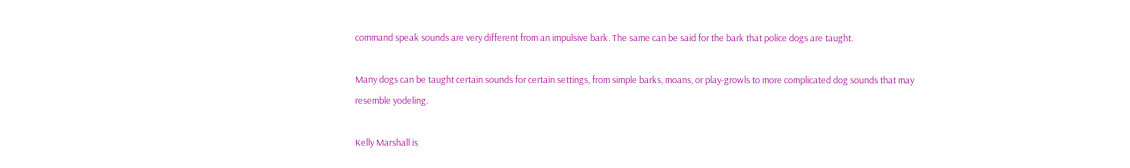command speak sounds are very different from an impulsive bark. The same can be said for the bark that police dogs are taught.

Many dogs can be taught certain sounds for certain settings, from simple barks, moans, or play-growls to more complicated dog sounds that may resemble yodeling.

Kelly Marshall is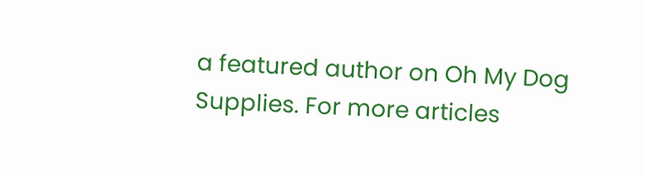a featured author on Oh My Dog Supplies. For more articles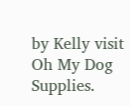by Kelly visit Oh My Dog Supplies.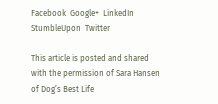Facebook  Google+  LinkedIn  StumbleUpon  Twitter

This article is posted and shared with the permission of Sara Hansen of Dog’s Best Life